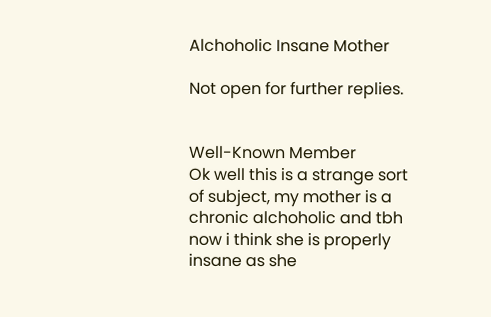Alchoholic Insane Mother

Not open for further replies.


Well-Known Member
Ok well this is a strange sort of subject, my mother is a chronic alchoholic and tbh now i think she is properly insane as she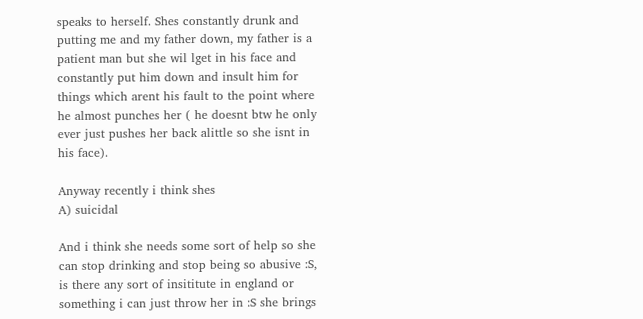speaks to herself. Shes constantly drunk and putting me and my father down, my father is a patient man but she wil lget in his face and constantly put him down and insult him for things which arent his fault to the point where he almost punches her ( he doesnt btw he only ever just pushes her back alittle so she isnt in his face).

Anyway recently i think shes
A) suicidal

And i think she needs some sort of help so she can stop drinking and stop being so abusive :S, is there any sort of insititute in england or something i can just throw her in :S she brings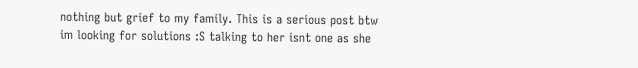nothing but grief to my family. This is a serious post btw im looking for solutions :S talking to her isnt one as she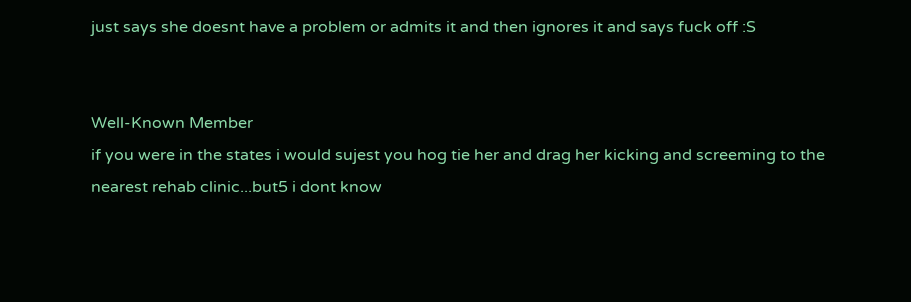just says she doesnt have a problem or admits it and then ignores it and says fuck off :S


Well-Known Member
if you were in the states i would sujest you hog tie her and drag her kicking and screeming to the nearest rehab clinic...but5 i dont know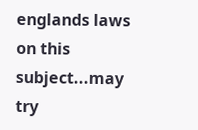englands laws on this subject...may try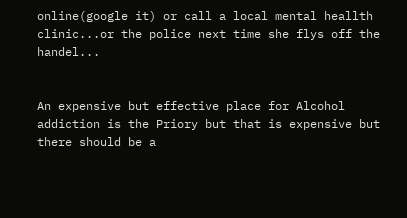online(google it) or call a local mental heallth clinic...or the police next time she flys off the handel...


An expensive but effective place for Alcohol addiction is the Priory but that is expensive but there should be a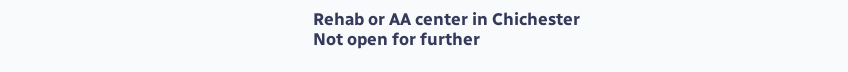Rehab or AA center in Chichester
Not open for further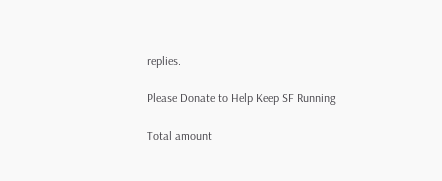replies.

Please Donate to Help Keep SF Running

Total amount